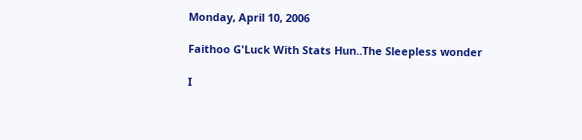Monday, April 10, 2006

Faithoo G'Luck With Stats Hun..The Sleepless wonder

I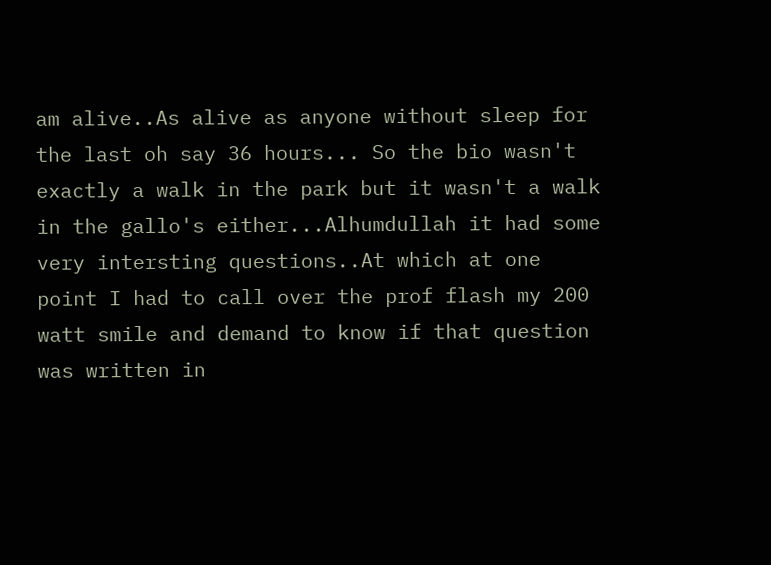am alive..As alive as anyone without sleep for the last oh say 36 hours... So the bio wasn't exactly a walk in the park but it wasn't a walk in the gallo's either...Alhumdullah it had some very intersting questions..At which at one point I had to call over the prof flash my 200 watt smile and demand to know if that question was written in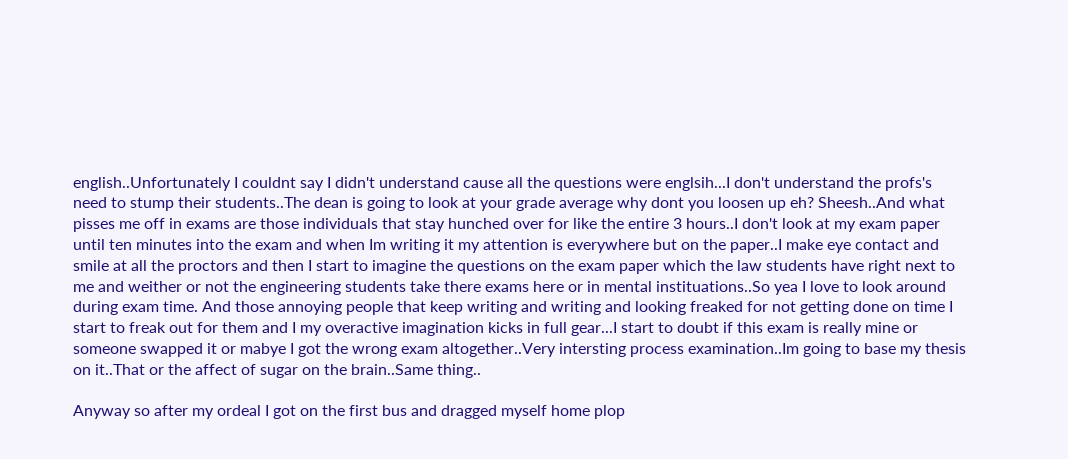english..Unfortunately I couldnt say I didn't understand cause all the questions were englsih...I don't understand the profs's need to stump their students..The dean is going to look at your grade average why dont you loosen up eh? Sheesh..And what pisses me off in exams are those individuals that stay hunched over for like the entire 3 hours..I don't look at my exam paper until ten minutes into the exam and when Im writing it my attention is everywhere but on the paper..I make eye contact and smile at all the proctors and then I start to imagine the questions on the exam paper which the law students have right next to me and weither or not the engineering students take there exams here or in mental instituations..So yea I love to look around during exam time. And those annoying people that keep writing and writing and looking freaked for not getting done on time I start to freak out for them and I my overactive imagination kicks in full gear...I start to doubt if this exam is really mine or someone swapped it or mabye I got the wrong exam altogether..Very intersting process examination..Im going to base my thesis on it..That or the affect of sugar on the brain..Same thing..

Anyway so after my ordeal I got on the first bus and dragged myself home plop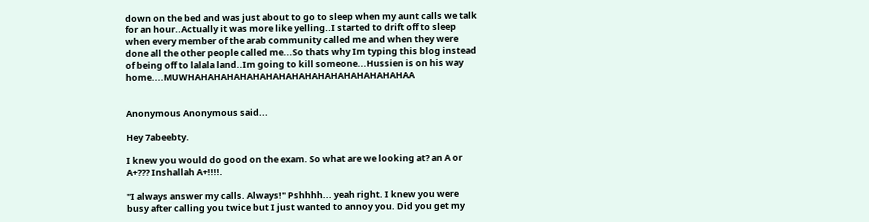down on the bed and was just about to go to sleep when my aunt calls we talk for an hour..Actually it was more like yelling..I started to drift off to sleep when every member of the arab community called me and when they were done all the other people called me...So thats why Im typing this blog instead of being off to lalala land..Im going to kill someone...Hussien is on his way home....MUWHAHAHAHAHAHAHAHAHAHAHAHAHAHAHAHAHAA


Anonymous Anonymous said...

Hey 7abeebty.

I knew you would do good on the exam. So what are we looking at? an A or A+??? Inshallah A+!!!!.

"I always answer my calls. Always!" Pshhhh... yeah right. I knew you were busy after calling you twice but I just wanted to annoy you. Did you get my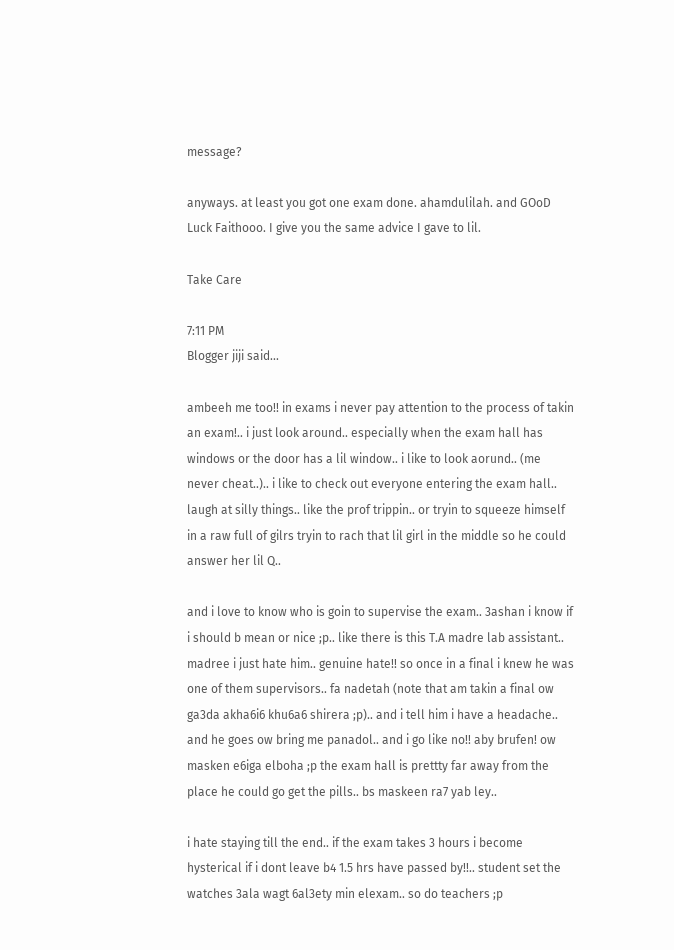message?

anyways. at least you got one exam done. ahamdulilah. and GOoD Luck Faithooo. I give you the same advice I gave to lil.

Take Care

7:11 PM
Blogger jiji said...

ambeeh me too!! in exams i never pay attention to the process of takin an exam!.. i just look around.. especially when the exam hall has windows or the door has a lil window.. i like to look aorund.. (me never cheat..).. i like to check out everyone entering the exam hall.. laugh at silly things.. like the prof trippin.. or tryin to squeeze himself in a raw full of gilrs tryin to rach that lil girl in the middle so he could answer her lil Q..

and i love to know who is goin to supervise the exam.. 3ashan i know if i should b mean or nice ;p.. like there is this T.A madre lab assistant.. madree i just hate him.. genuine hate!! so once in a final i knew he was one of them supervisors.. fa nadetah (note that am takin a final ow ga3da akha6i6 khu6a6 shirera ;p).. and i tell him i have a headache.. and he goes ow bring me panadol.. and i go like no!! aby brufen! ow masken e6iga elboha ;p the exam hall is prettty far away from the place he could go get the pills.. bs maskeen ra7 yab ley..

i hate staying till the end.. if the exam takes 3 hours i become hysterical if i dont leave b4 1.5 hrs have passed by!!.. student set the watches 3ala wagt 6al3ety min elexam.. so do teachers ;p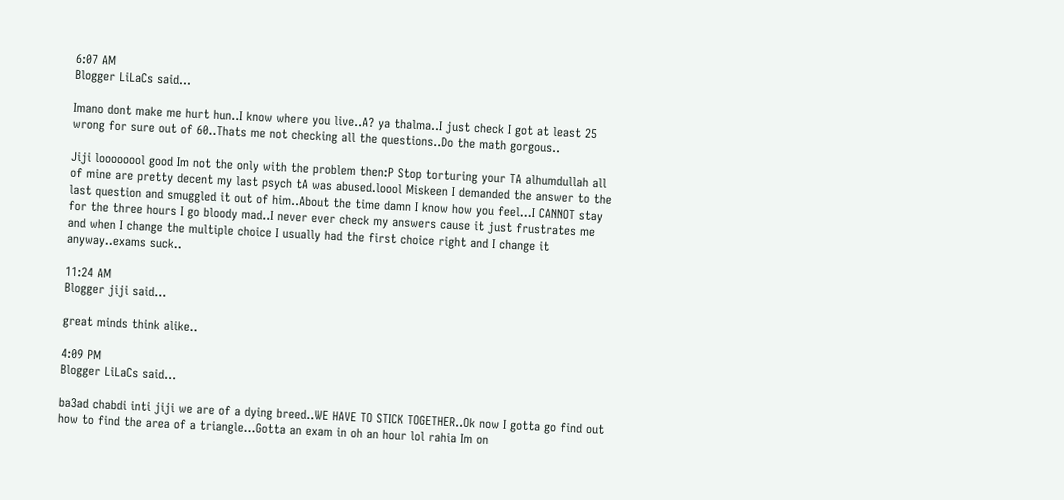6:07 AM
Blogger LiLaCs said...

Imano dont make me hurt hun..I know where you live..A? ya thalma..I just check I got at least 25 wrong for sure out of 60..Thats me not checking all the questions..Do the math gorgous..

Jiji loooooool good Im not the only with the problem then:P Stop torturing your TA alhumdullah all of mine are pretty decent my last psych tA was abused.loool Miskeen I demanded the answer to the last question and smuggled it out of him..About the time damn I know how you feel...I CANNOT stay for the three hours I go bloody mad..I never ever check my answers cause it just frustrates me and when I change the multiple choice I usually had the first choice right and I change it anyway..exams suck..

11:24 AM
Blogger jiji said...

great minds think alike..

4:09 PM
Blogger LiLaCs said...

ba3ad chabdi inti jiji we are of a dying breed..WE HAVE TO STICK TOGETHER..Ok now I gotta go find out how to find the area of a triangle...Gotta an exam in oh an hour lol rahia Im on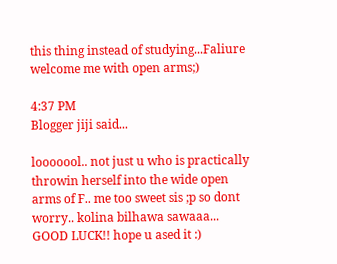this thing instead of studying...Faliure welcome me with open arms;)

4:37 PM
Blogger jiji said...

looooool.. not just u who is practically throwin herself into the wide open arms of F.. me too sweet sis ;p so dont worry.. kolina bilhawa sawaaa...
GOOD LUCK!! hope u ased it :)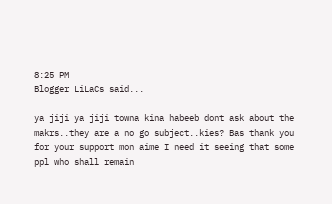8:25 PM
Blogger LiLaCs said...

ya jiji ya jiji towna kina habeeb dont ask about the makrs..they are a no go subject..kies? Bas thank you for your support mon aime I need it seeing that some ppl who shall remain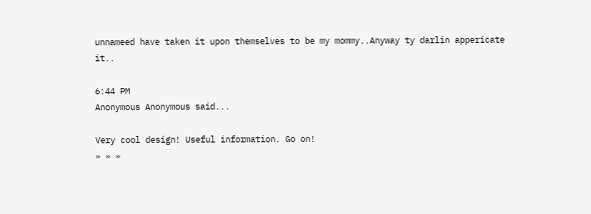unnameed have taken it upon themselves to be my mommy..Anyway ty darlin appericate it..

6:44 PM
Anonymous Anonymous said...

Very cool design! Useful information. Go on!
» » »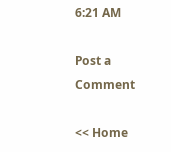6:21 AM

Post a Comment

<< Home